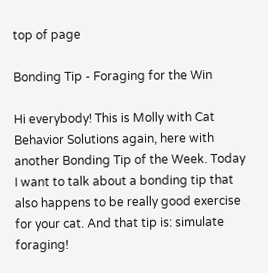top of page

Bonding Tip - Foraging for the Win

Hi everybody! This is Molly with Cat Behavior Solutions again, here with another Bonding Tip of the Week. Today I want to talk about a bonding tip that also happens to be really good exercise for your cat. And that tip is: simulate foraging!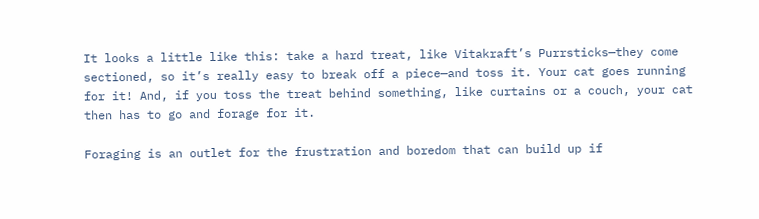It looks a little like this: take a hard treat, like Vitakraft’s Purrsticks—they come sectioned, so it’s really easy to break off a piece—and toss it. Your cat goes running for it! And, if you toss the treat behind something, like curtains or a couch, your cat then has to go and forage for it.

Foraging is an outlet for the frustration and boredom that can build up if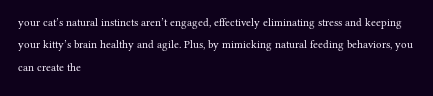your cat’s natural instincts aren’t engaged, effectively eliminating stress and keeping your kitty’s brain healthy and agile. Plus, by mimicking natural feeding behaviors, you can create the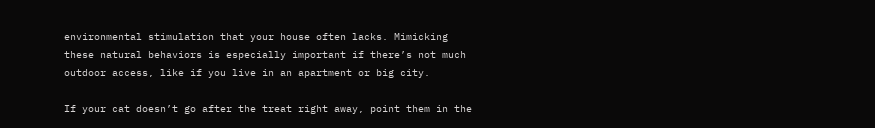environmental stimulation that your house often lacks. Mimicking these natural behaviors is especially important if there’s not much outdoor access, like if you live in an apartment or big city.

If your cat doesn’t go after the treat right away, point them in the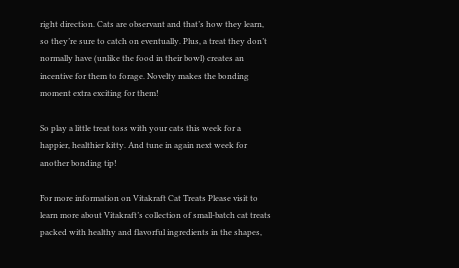right direction. Cats are observant and that’s how they learn, so they’re sure to catch on eventually. Plus, a treat they don’t normally have (unlike the food in their bowl) creates an incentive for them to forage. Novelty makes the bonding moment extra exciting for them!

So play a little treat toss with your cats this week for a happier, healthier kitty. And tune in again next week for another bonding tip!

For more information on Vitakraft Cat Treats Please visit to learn more about Vitakraft’s collection of small-batch cat treats packed with healthy and flavorful ingredients in the shapes,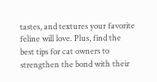tastes, and textures your favorite feline will love. Plus, find the best tips for cat owners to strengthen the bond with their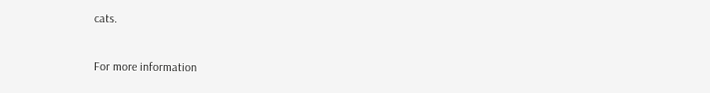cats.

For more information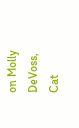on Molly DeVoss, Cat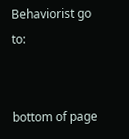Behaviorist go to:


bottom of page